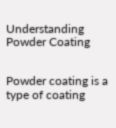Understanding Powder Coating


Powder coating is a type of coating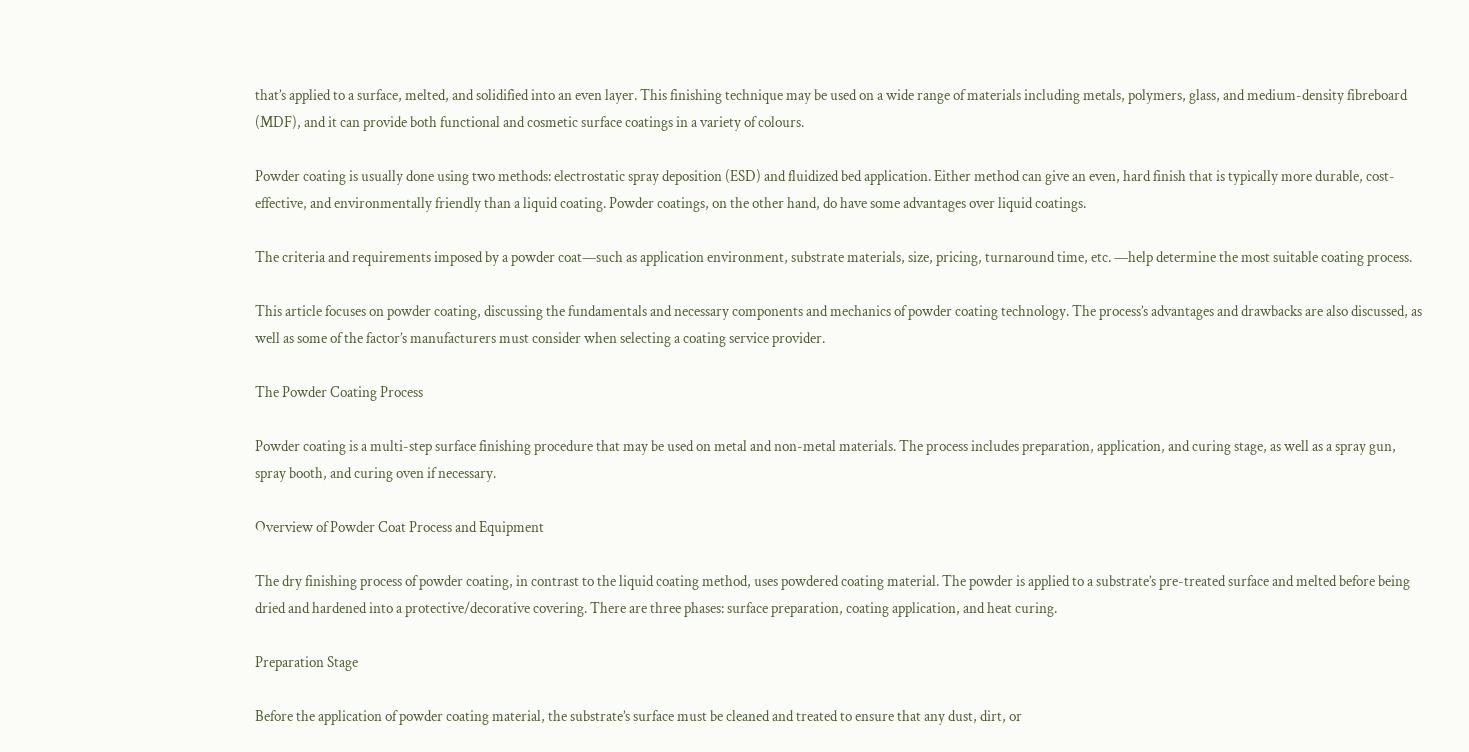that’s applied to a surface, melted, and solidified into an even layer. This finishing technique may be used on a wide range of materials including metals, polymers, glass, and medium-density fibreboard (MDF), and it can provide both functional and cosmetic surface coatings in a variety of colours.

Powder coating is usually done using two methods: electrostatic spray deposition (ESD) and fluidized bed application. Either method can give an even, hard finish that is typically more durable, cost-effective, and environmentally friendly than a liquid coating. Powder coatings, on the other hand, do have some advantages over liquid coatings.

The criteria and requirements imposed by a powder coat—such as application environment, substrate materials, size, pricing, turnaround time, etc. —help determine the most suitable coating process.

This article focuses on powder coating, discussing the fundamentals and necessary components and mechanics of powder coating technology. The process’s advantages and drawbacks are also discussed, as well as some of the factor’s manufacturers must consider when selecting a coating service provider.

The Powder Coating Process

Powder coating is a multi-step surface finishing procedure that may be used on metal and non-metal materials. The process includes preparation, application, and curing stage, as well as a spray gun, spray booth, and curing oven if necessary.

Overview of Powder Coat Process and Equipment

The dry finishing process of powder coating, in contrast to the liquid coating method, uses powdered coating material. The powder is applied to a substrate’s pre-treated surface and melted before being dried and hardened into a protective/decorative covering. There are three phases: surface preparation, coating application, and heat curing.

Preparation Stage

Before the application of powder coating material, the substrate’s surface must be cleaned and treated to ensure that any dust, dirt, or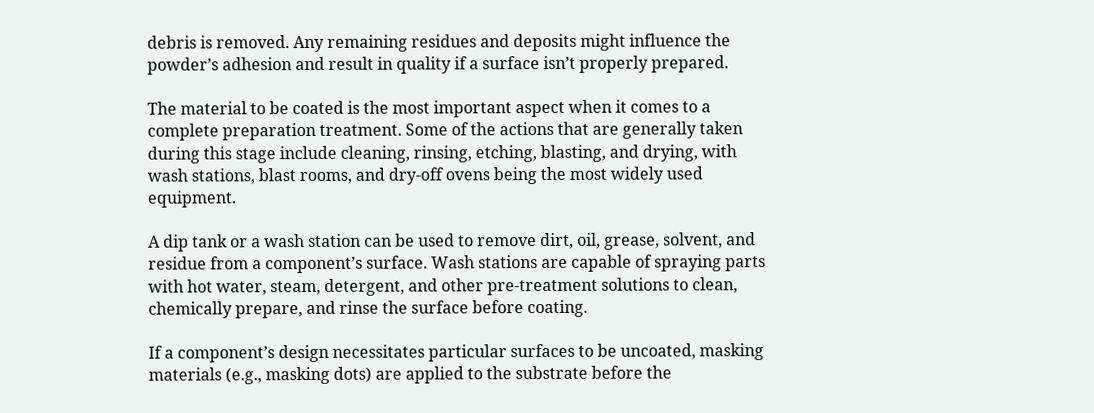debris is removed. Any remaining residues and deposits might influence the powder’s adhesion and result in quality if a surface isn’t properly prepared.

The material to be coated is the most important aspect when it comes to a complete preparation treatment. Some of the actions that are generally taken during this stage include cleaning, rinsing, etching, blasting, and drying, with wash stations, blast rooms, and dry-off ovens being the most widely used equipment.

A dip tank or a wash station can be used to remove dirt, oil, grease, solvent, and residue from a component’s surface. Wash stations are capable of spraying parts with hot water, steam, detergent, and other pre-treatment solutions to clean, chemically prepare, and rinse the surface before coating.

If a component’s design necessitates particular surfaces to be uncoated, masking materials (e.g., masking dots) are applied to the substrate before the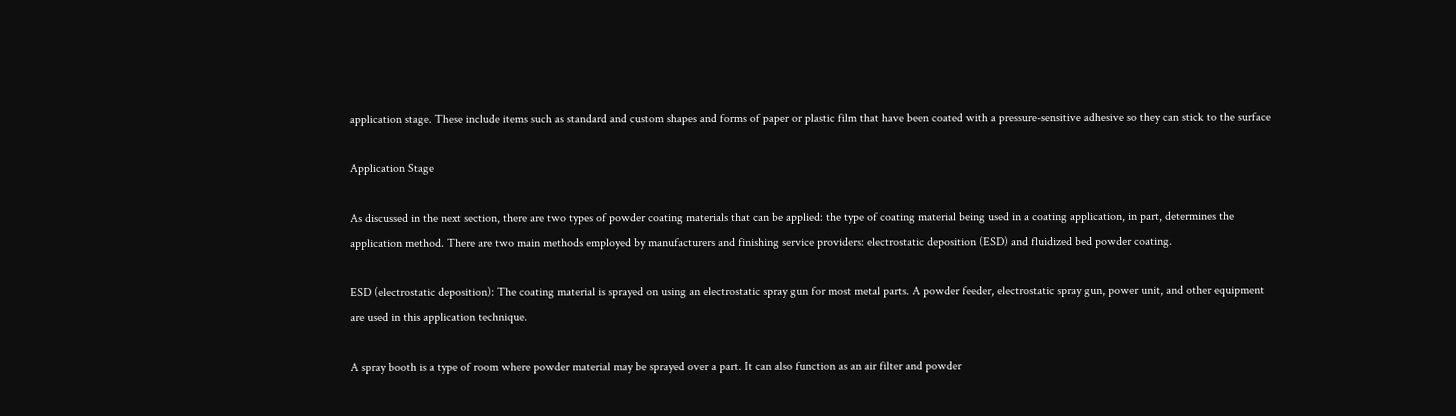application stage. These include items such as standard and custom shapes and forms of paper or plastic film that have been coated with a pressure-sensitive adhesive so they can stick to the surface

Application Stage

As discussed in the next section, there are two types of powder coating materials that can be applied: the type of coating material being used in a coating application, in part, determines the application method. There are two main methods employed by manufacturers and finishing service providers: electrostatic deposition (ESD) and fluidized bed powder coating.

ESD (electrostatic deposition): The coating material is sprayed on using an electrostatic spray gun for most metal parts. A powder feeder, electrostatic spray gun, power unit, and other equipment are used in this application technique.

A spray booth is a type of room where powder material may be sprayed over a part. It can also function as an air filter and powder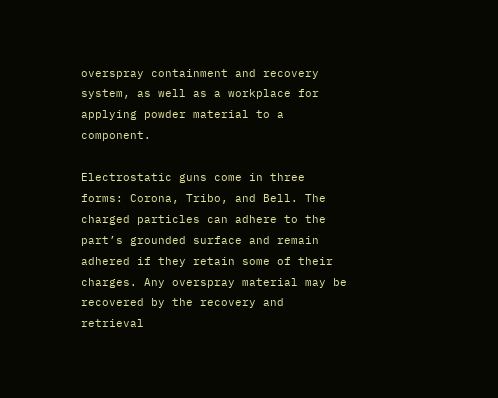overspray containment and recovery system, as well as a workplace for applying powder material to a component.

Electrostatic guns come in three forms: Corona, Tribo, and Bell. The charged particles can adhere to the part’s grounded surface and remain adhered if they retain some of their charges. Any overspray material may be recovered by the recovery and retrieval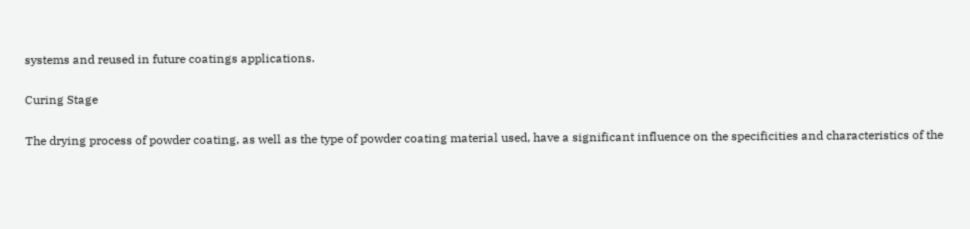systems and reused in future coatings applications.

Curing Stage

The drying process of powder coating, as well as the type of powder coating material used, have a significant influence on the specificities and characteristics of the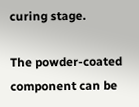curing stage.

The powder-coated component can be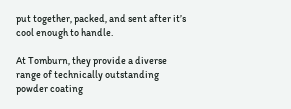put together, packed, and sent after it’s cool enough to handle.

At Tomburn, they provide a diverse range of technically outstanding powder coating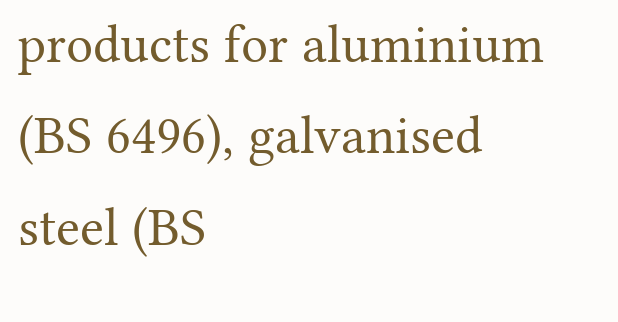products for aluminium (BS 6496), galvanised steel (BS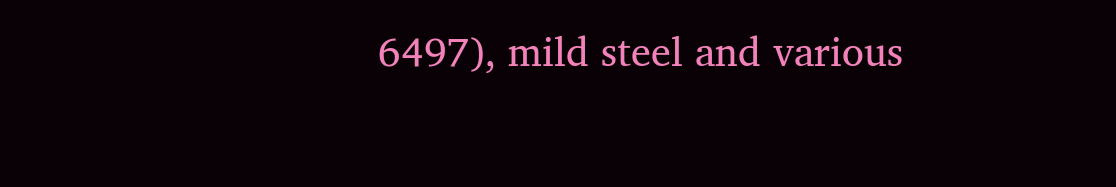6497), mild steel and various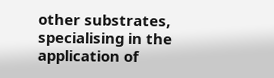other substrates, specialising in the application of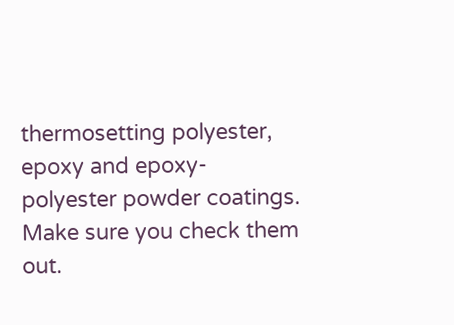thermosetting polyester, epoxy and epoxy-polyester powder coatings. Make sure you check them out.